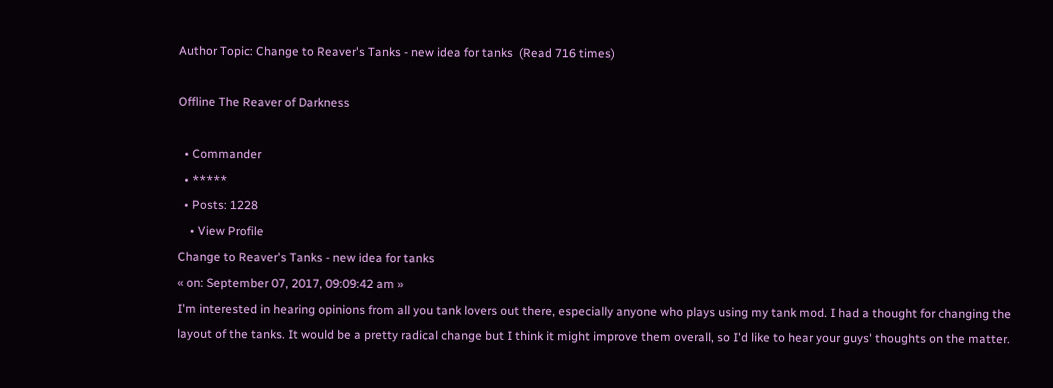Author Topic: Change to Reaver's Tanks - new idea for tanks  (Read 716 times)

Offline The Reaver of Darkness

  • Commander
  • *****
  • Posts: 1228
    • View Profile
Change to Reaver's Tanks - new idea for tanks
« on: September 07, 2017, 09:09:42 am »
I'm interested in hearing opinions from all you tank lovers out there, especially anyone who plays using my tank mod. I had a thought for changing the layout of the tanks. It would be a pretty radical change but I think it might improve them overall, so I'd like to hear your guys' thoughts on the matter.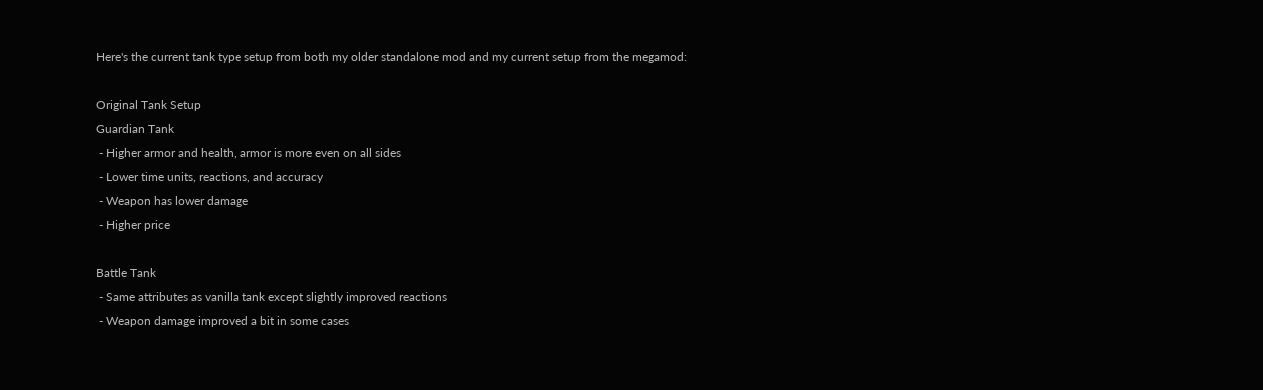Here's the current tank type setup from both my older standalone mod and my current setup from the megamod:

Original Tank Setup
Guardian Tank
 - Higher armor and health, armor is more even on all sides
 - Lower time units, reactions, and accuracy
 - Weapon has lower damage
 - Higher price

Battle Tank
 - Same attributes as vanilla tank except slightly improved reactions
 - Weapon damage improved a bit in some cases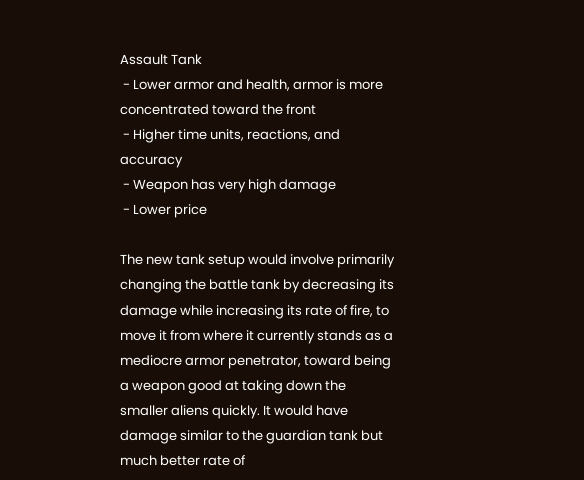Assault Tank
 - Lower armor and health, armor is more concentrated toward the front
 - Higher time units, reactions, and accuracy
 - Weapon has very high damage
 - Lower price

The new tank setup would involve primarily changing the battle tank by decreasing its damage while increasing its rate of fire, to move it from where it currently stands as a mediocre armor penetrator, toward being a weapon good at taking down the smaller aliens quickly. It would have damage similar to the guardian tank but much better rate of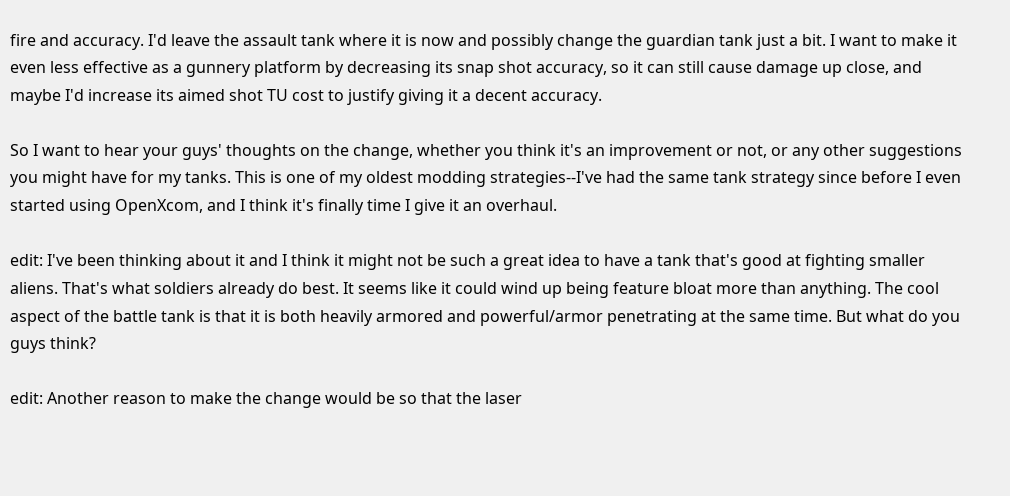fire and accuracy. I'd leave the assault tank where it is now and possibly change the guardian tank just a bit. I want to make it even less effective as a gunnery platform by decreasing its snap shot accuracy, so it can still cause damage up close, and maybe I'd increase its aimed shot TU cost to justify giving it a decent accuracy.

So I want to hear your guys' thoughts on the change, whether you think it's an improvement or not, or any other suggestions you might have for my tanks. This is one of my oldest modding strategies--I've had the same tank strategy since before I even started using OpenXcom, and I think it's finally time I give it an overhaul.

edit: I've been thinking about it and I think it might not be such a great idea to have a tank that's good at fighting smaller aliens. That's what soldiers already do best. It seems like it could wind up being feature bloat more than anything. The cool aspect of the battle tank is that it is both heavily armored and powerful/armor penetrating at the same time. But what do you guys think?

edit: Another reason to make the change would be so that the laser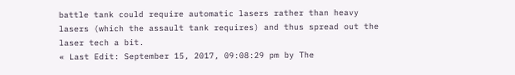battle tank could require automatic lasers rather than heavy lasers (which the assault tank requires) and thus spread out the laser tech a bit.
« Last Edit: September 15, 2017, 09:08:29 pm by The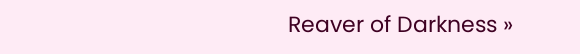Reaver of Darkness »